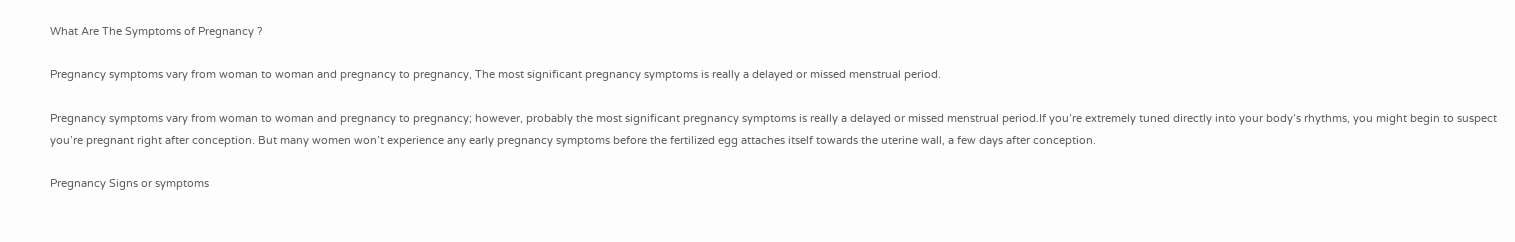What Are The Symptoms of Pregnancy ?

Pregnancy symptoms vary from woman to woman and pregnancy to pregnancy, The most significant pregnancy symptoms is really a delayed or missed menstrual period.

Pregnancy symptoms vary from woman to woman and pregnancy to pregnancy; however, probably the most significant pregnancy symptoms is really a delayed or missed menstrual period.If you’re extremely tuned directly into your body’s rhythms, you might begin to suspect you’re pregnant right after conception. But many women won’t experience any early pregnancy symptoms before the fertilized egg attaches itself towards the uterine wall, a few days after conception.

Pregnancy Signs or symptoms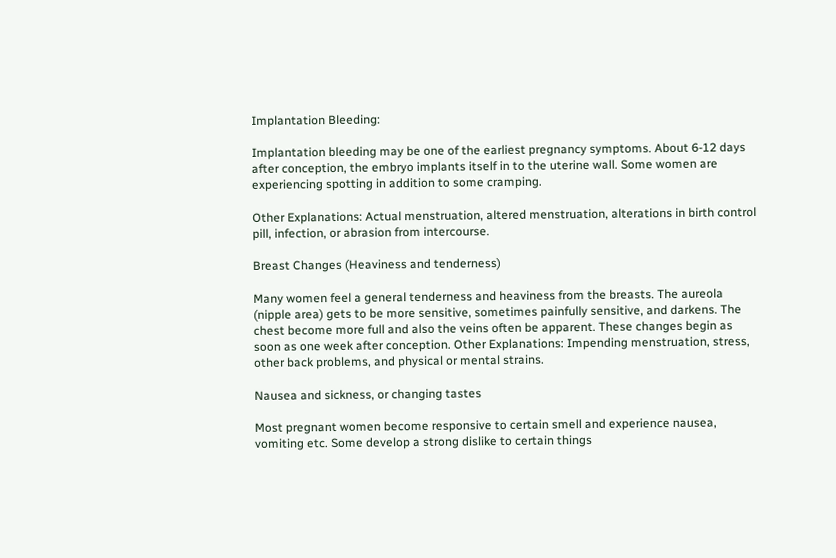Implantation Bleeding:

Implantation bleeding may be one of the earliest pregnancy symptoms. About 6-12 days after conception, the embryo implants itself in to the uterine wall. Some women are experiencing spotting in addition to some cramping.

Other Explanations: Actual menstruation, altered menstruation, alterations in birth control pill, infection, or abrasion from intercourse.

Breast Changes (Heaviness and tenderness)

Many women feel a general tenderness and heaviness from the breasts. The aureola (nipple area) gets to be more sensitive, sometimes painfully sensitive, and darkens. The chest become more full and also the veins often be apparent. These changes begin as soon as one week after conception. Other Explanations: Impending menstruation, stress, other back problems, and physical or mental strains.

Nausea and sickness, or changing tastes

Most pregnant women become responsive to certain smell and experience nausea, vomiting etc. Some develop a strong dislike to certain things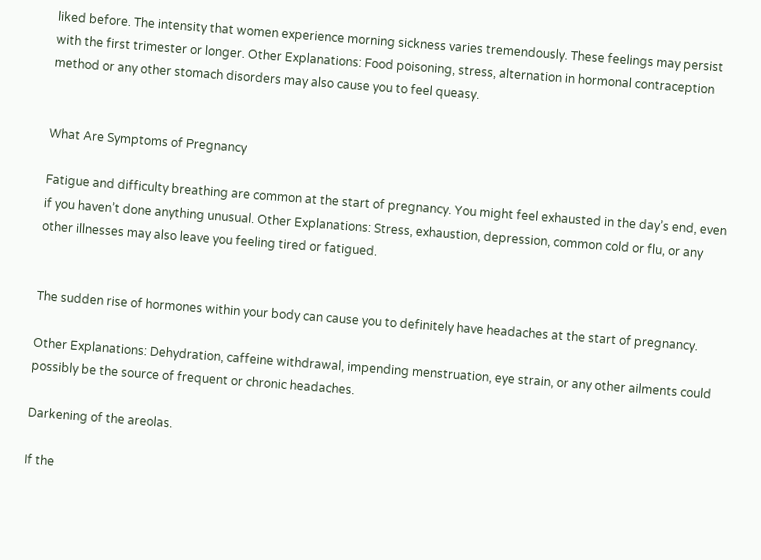liked before. The intensity that women experience morning sickness varies tremendously. These feelings may persist with the first trimester or longer. Other Explanations: Food poisoning, stress, alternation in hormonal contraception method or any other stomach disorders may also cause you to feel queasy.


What Are Symptoms of Pregnancy

Fatigue and difficulty breathing are common at the start of pregnancy. You might feel exhausted in the day’s end, even if you haven’t done anything unusual. Other Explanations: Stress, exhaustion, depression, common cold or flu, or any other illnesses may also leave you feeling tired or fatigued.


The sudden rise of hormones within your body can cause you to definitely have headaches at the start of pregnancy.

Other Explanations: Dehydration, caffeine withdrawal, impending menstruation, eye strain, or any other ailments could possibly be the source of frequent or chronic headaches.

Darkening of the areolas.

If the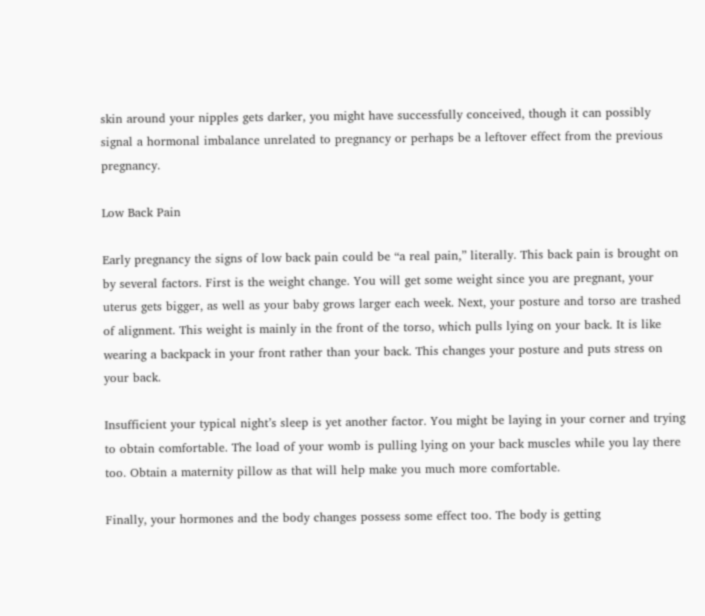skin around your nipples gets darker, you might have successfully conceived, though it can possibly signal a hormonal imbalance unrelated to pregnancy or perhaps be a leftover effect from the previous pregnancy.

Low Back Pain

Early pregnancy the signs of low back pain could be “a real pain,” literally. This back pain is brought on by several factors. First is the weight change. You will get some weight since you are pregnant, your uterus gets bigger, as well as your baby grows larger each week. Next, your posture and torso are trashed of alignment. This weight is mainly in the front of the torso, which pulls lying on your back. It is like wearing a backpack in your front rather than your back. This changes your posture and puts stress on your back.

Insufficient your typical night’s sleep is yet another factor. You might be laying in your corner and trying to obtain comfortable. The load of your womb is pulling lying on your back muscles while you lay there too. Obtain a maternity pillow as that will help make you much more comfortable.

Finally, your hormones and the body changes possess some effect too. The body is getting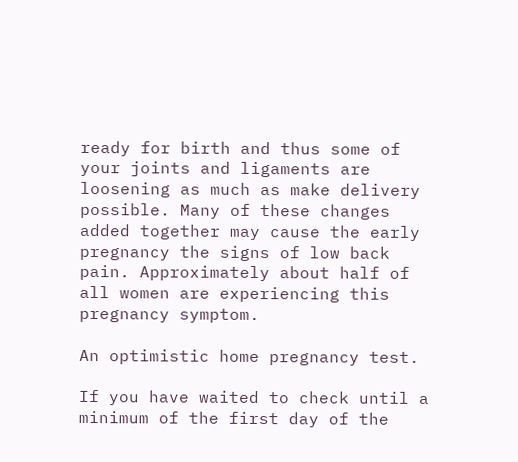ready for birth and thus some of your joints and ligaments are loosening as much as make delivery possible. Many of these changes added together may cause the early pregnancy the signs of low back pain. Approximately about half of all women are experiencing this pregnancy symptom.

An optimistic home pregnancy test.

If you have waited to check until a minimum of the first day of the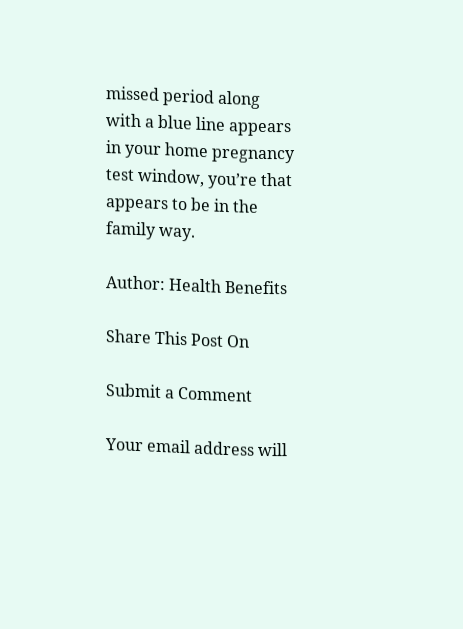missed period along with a blue line appears in your home pregnancy test window, you’re that appears to be in the family way.

Author: Health Benefits

Share This Post On

Submit a Comment

Your email address will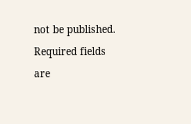not be published. Required fields are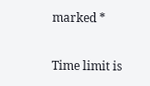marked *

Time limit is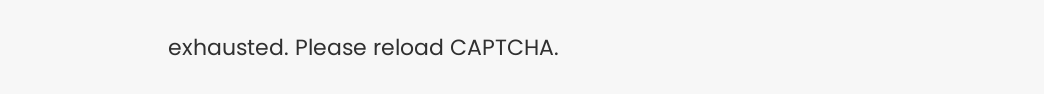exhausted. Please reload CAPTCHA.